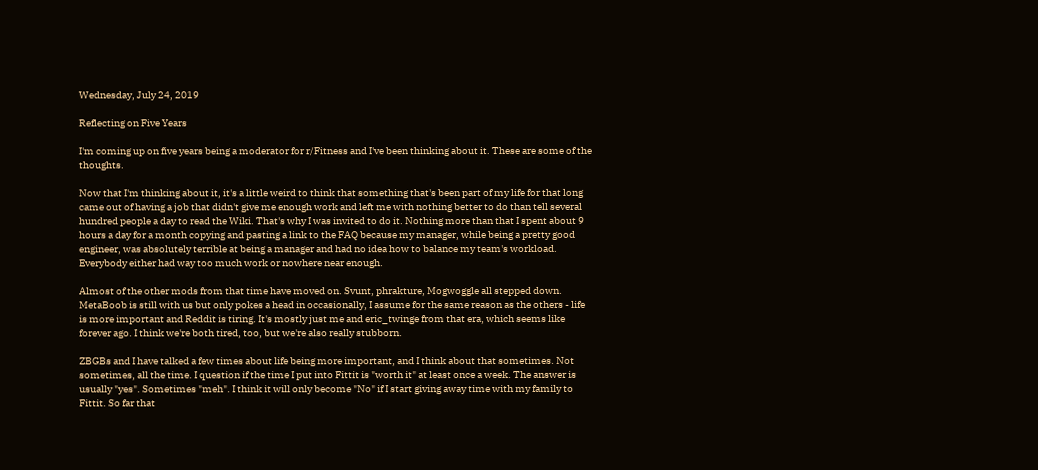Wednesday, July 24, 2019

Reflecting on Five Years

I'm coming up on five years being a moderator for r/Fitness and I've been thinking about it. These are some of the thoughts.

Now that I'm thinking about it, it's a little weird to think that something that's been part of my life for that long came out of having a job that didn't give me enough work and left me with nothing better to do than tell several hundred people a day to read the Wiki. That's why I was invited to do it. Nothing more than that I spent about 9 hours a day for a month copying and pasting a link to the FAQ because my manager, while being a pretty good engineer, was absolutely terrible at being a manager and had no idea how to balance my team's workload. Everybody either had way too much work or nowhere near enough.

Almost of the other mods from that time have moved on. Svunt, phrakture, Mogwoggle all stepped down. MetaBoob is still with us but only pokes a head in occasionally, I assume for the same reason as the others - life is more important and Reddit is tiring. It's mostly just me and eric_twinge from that era, which seems like forever ago. I think we're both tired, too, but we're also really stubborn.

ZBGBs and I have talked a few times about life being more important, and I think about that sometimes. Not sometimes, all the time. I question if the time I put into Fittit is "worth it" at least once a week. The answer is usually "yes". Sometimes "meh". I think it will only become "No" if I start giving away time with my family to Fittit. So far that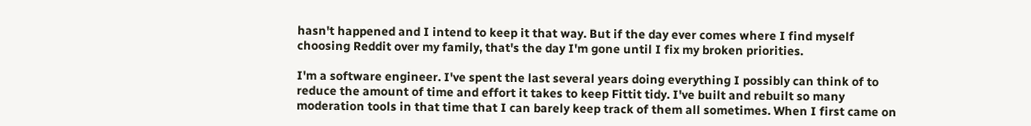hasn't happened and I intend to keep it that way. But if the day ever comes where I find myself choosing Reddit over my family, that's the day I'm gone until I fix my broken priorities.

I'm a software engineer. I've spent the last several years doing everything I possibly can think of to reduce the amount of time and effort it takes to keep Fittit tidy. I've built and rebuilt so many moderation tools in that time that I can barely keep track of them all sometimes. When I first came on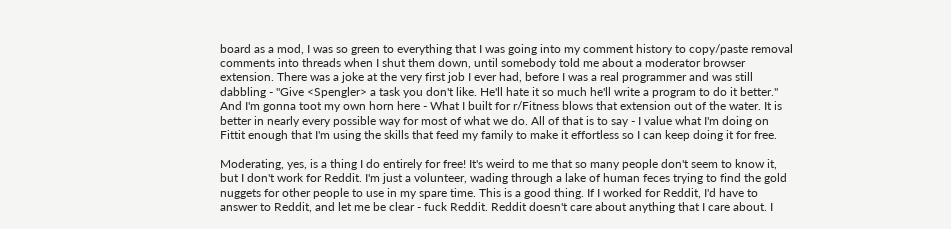board as a mod, I was so green to everything that I was going into my comment history to copy/paste removal comments into threads when I shut them down, until somebody told me about a moderator browser extension. There was a joke at the very first job I ever had, before I was a real programmer and was still dabbling - "Give <Spengler> a task you don't like. He'll hate it so much he'll write a program to do it better." And I'm gonna toot my own horn here - What I built for r/Fitness blows that extension out of the water. It is better in nearly every possible way for most of what we do. All of that is to say - I value what I'm doing on Fittit enough that I'm using the skills that feed my family to make it effortless so I can keep doing it for free.

Moderating, yes, is a thing I do entirely for free! It's weird to me that so many people don't seem to know it, but I don't work for Reddit. I'm just a volunteer, wading through a lake of human feces trying to find the gold nuggets for other people to use in my spare time. This is a good thing. If I worked for Reddit, I'd have to answer to Reddit, and let me be clear - fuck Reddit. Reddit doesn't care about anything that I care about. I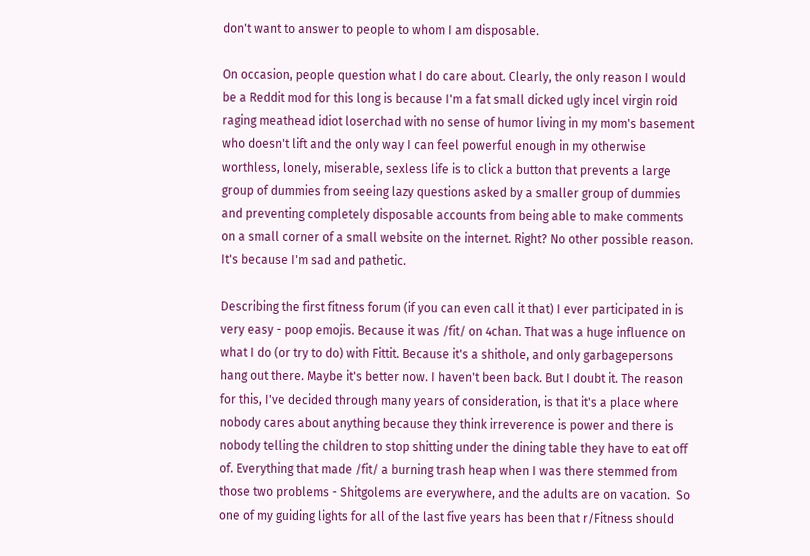don't want to answer to people to whom I am disposable.

On occasion, people question what I do care about. Clearly, the only reason I would be a Reddit mod for this long is because I'm a fat small dicked ugly incel virgin roid raging meathead idiot loserchad with no sense of humor living in my mom's basement who doesn't lift and the only way I can feel powerful enough in my otherwise worthless, lonely, miserable, sexless life is to click a button that prevents a large group of dummies from seeing lazy questions asked by a smaller group of dummies and preventing completely disposable accounts from being able to make comments on a small corner of a small website on the internet. Right? No other possible reason. It's because I'm sad and pathetic.

Describing the first fitness forum (if you can even call it that) I ever participated in is very easy - poop emojis. Because it was /fit/ on 4chan. That was a huge influence on what I do (or try to do) with Fittit. Because it's a shithole, and only garbagepersons hang out there. Maybe it's better now. I haven't been back. But I doubt it. The reason for this, I've decided through many years of consideration, is that it's a place where nobody cares about anything because they think irreverence is power and there is nobody telling the children to stop shitting under the dining table they have to eat off of. Everything that made /fit/ a burning trash heap when I was there stemmed from those two problems - Shitgolems are everywhere, and the adults are on vacation.  So one of my guiding lights for all of the last five years has been that r/Fitness should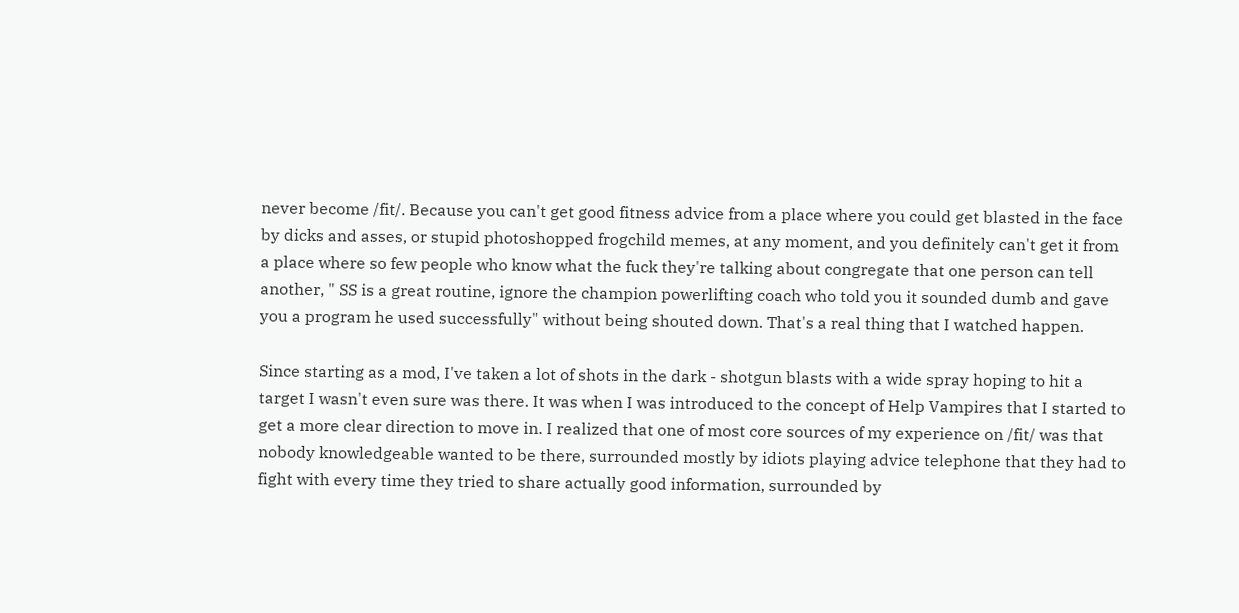never become /fit/. Because you can't get good fitness advice from a place where you could get blasted in the face by dicks and asses, or stupid photoshopped frogchild memes, at any moment, and you definitely can't get it from a place where so few people who know what the fuck they're talking about congregate that one person can tell another, " SS is a great routine, ignore the champion powerlifting coach who told you it sounded dumb and gave you a program he used successfully" without being shouted down. That's a real thing that I watched happen.

Since starting as a mod, I've taken a lot of shots in the dark - shotgun blasts with a wide spray hoping to hit a target I wasn't even sure was there. It was when I was introduced to the concept of Help Vampires that I started to get a more clear direction to move in. I realized that one of most core sources of my experience on /fit/ was that nobody knowledgeable wanted to be there, surrounded mostly by idiots playing advice telephone that they had to fight with every time they tried to share actually good information, surrounded by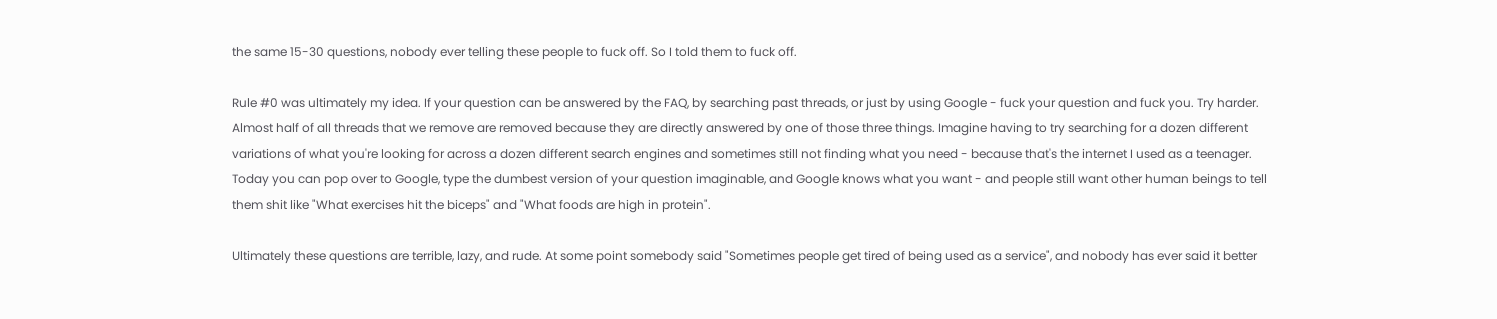the same 15-30 questions, nobody ever telling these people to fuck off. So I told them to fuck off.

Rule #0 was ultimately my idea. If your question can be answered by the FAQ, by searching past threads, or just by using Google - fuck your question and fuck you. Try harder. Almost half of all threads that we remove are removed because they are directly answered by one of those three things. Imagine having to try searching for a dozen different variations of what you're looking for across a dozen different search engines and sometimes still not finding what you need - because that's the internet I used as a teenager. Today you can pop over to Google, type the dumbest version of your question imaginable, and Google knows what you want - and people still want other human beings to tell them shit like "What exercises hit the biceps" and "What foods are high in protein".

Ultimately these questions are terrible, lazy, and rude. At some point somebody said "Sometimes people get tired of being used as a service", and nobody has ever said it better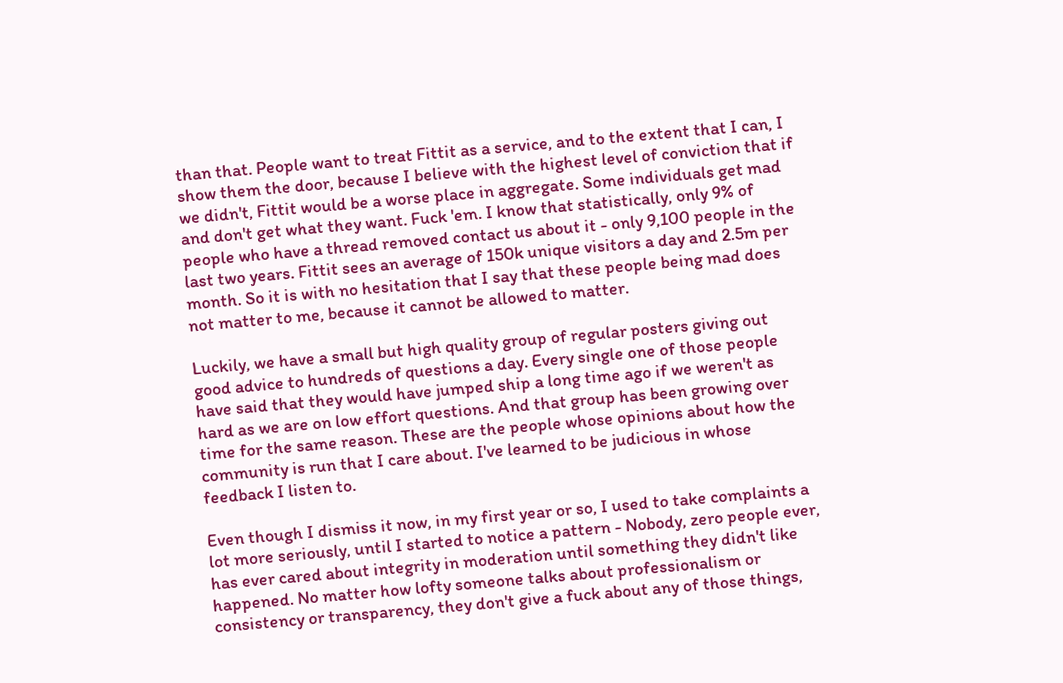than that. People want to treat Fittit as a service, and to the extent that I can, I show them the door, because I believe with the highest level of conviction that if we didn't, Fittit would be a worse place in aggregate. Some individuals get mad and don't get what they want. Fuck 'em. I know that statistically, only 9% of people who have a thread removed contact us about it - only 9,100 people in the last two years. Fittit sees an average of 150k unique visitors a day and 2.5m per month. So it is with no hesitation that I say that these people being mad does not matter to me, because it cannot be allowed to matter.

Luckily, we have a small but high quality group of regular posters giving out good advice to hundreds of questions a day. Every single one of those people have said that they would have jumped ship a long time ago if we weren't as hard as we are on low effort questions. And that group has been growing over time for the same reason. These are the people whose opinions about how the community is run that I care about. I've learned to be judicious in whose feedback I listen to.

Even though I dismiss it now, in my first year or so, I used to take complaints a lot more seriously, until I started to notice a pattern - Nobody, zero people ever, has ever cared about integrity in moderation until something they didn't like happened. No matter how lofty someone talks about professionalism or consistency or transparency, they don't give a fuck about any of those things,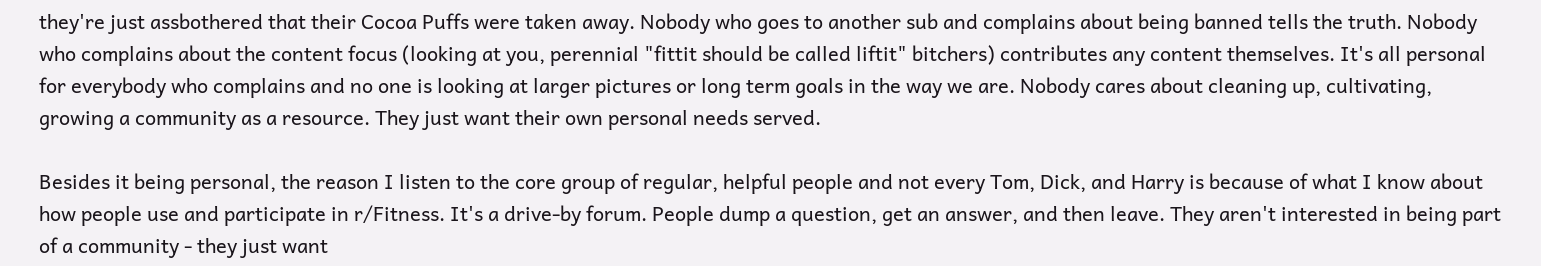they're just assbothered that their Cocoa Puffs were taken away. Nobody who goes to another sub and complains about being banned tells the truth. Nobody who complains about the content focus (looking at you, perennial "fittit should be called liftit" bitchers) contributes any content themselves. It's all personal for everybody who complains and no one is looking at larger pictures or long term goals in the way we are. Nobody cares about cleaning up, cultivating, growing a community as a resource. They just want their own personal needs served.

Besides it being personal, the reason I listen to the core group of regular, helpful people and not every Tom, Dick, and Harry is because of what I know about how people use and participate in r/Fitness. It's a drive-by forum. People dump a question, get an answer, and then leave. They aren't interested in being part of a community - they just want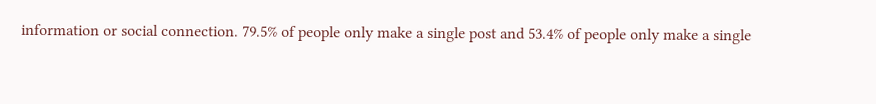information or social connection. 79.5% of people only make a single post and 53.4% of people only make a single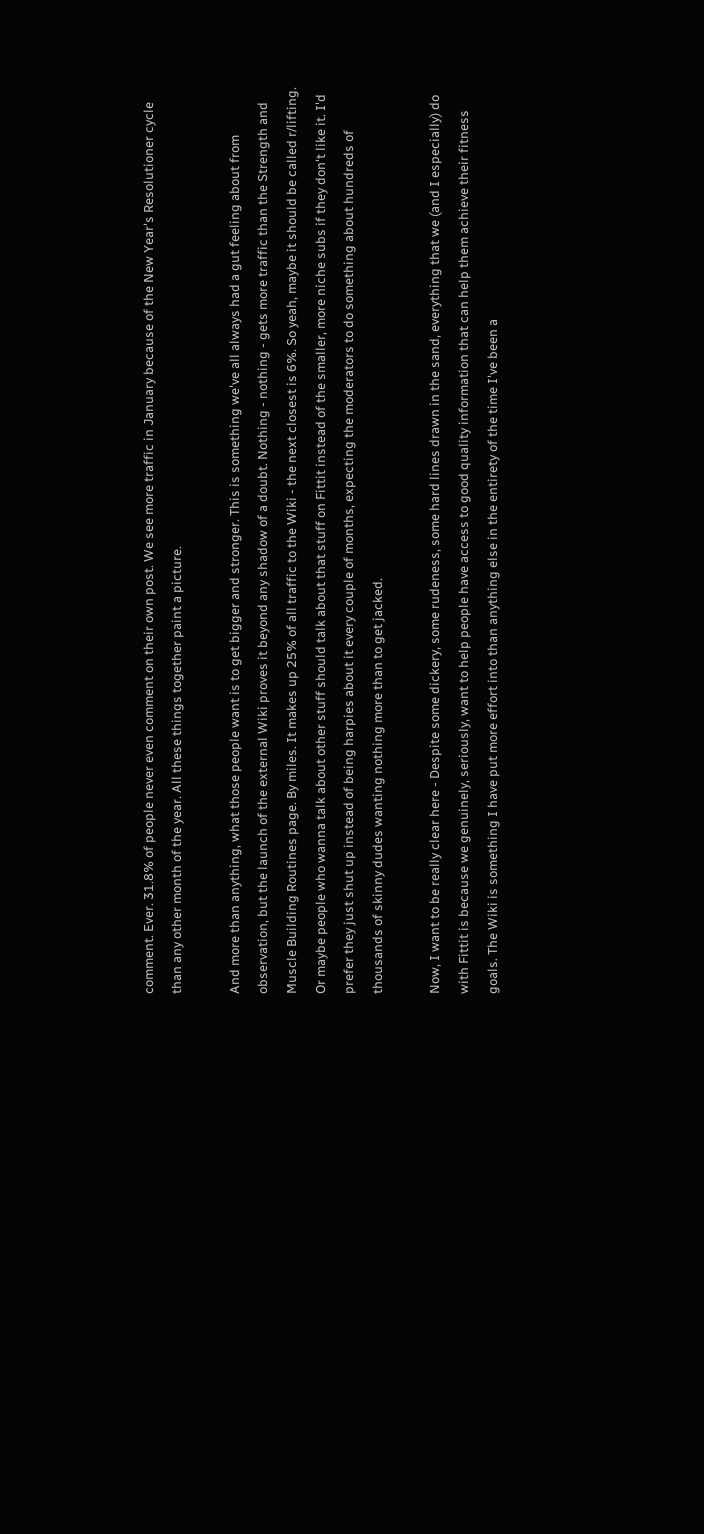comment. Ever. 31.8% of people never even comment on their own post. We see more traffic in January because of the New Year's Resolutioner cycle than any other month of the year. All these things together paint a picture.

And more than anything, what those people want is to get bigger and stronger. This is something we've all always had a gut feeling about from observation, but the launch of the external Wiki proves it beyond any shadow of a doubt. Nothing - nothing - gets more traffic than the Strength and Muscle Building Routines page. By miles. It makes up 25% of all traffic to the Wiki - the next closest is 6%. So yeah, maybe it should be called r/lifting. Or maybe people who wanna talk about other stuff should talk about that stuff on Fittit instead of the smaller, more niche subs if they don't like it. I'd prefer they just shut up instead of being harpies about it every couple of months, expecting the moderators to do something about hundreds of thousands of skinny dudes wanting nothing more than to get jacked.

Now, I want to be really clear here - Despite some dickery, some rudeness, some hard lines drawn in the sand, everything that we (and I especially) do with Fittit is because we genuinely, seriously, want to help people have access to good quality information that can help them achieve their fitness goals. The Wiki is something I have put more effort into than anything else in the entirety of the time I've been a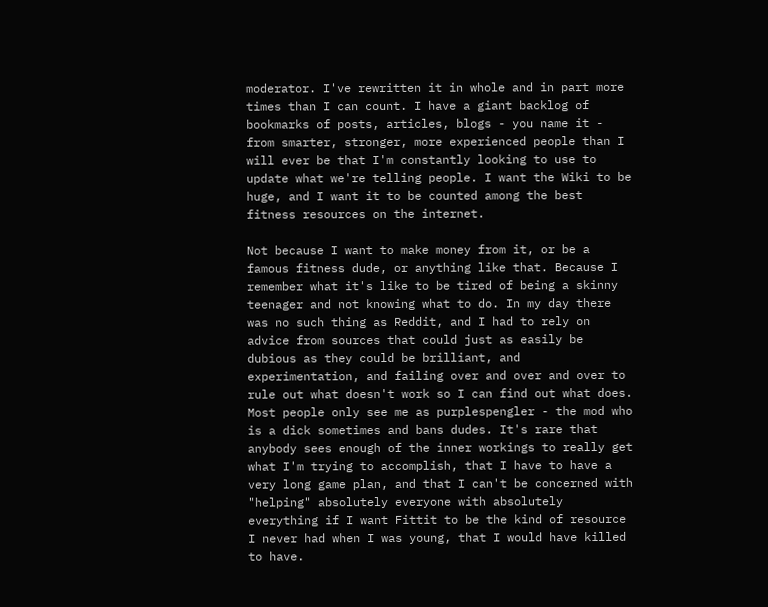moderator. I've rewritten it in whole and in part more times than I can count. I have a giant backlog of bookmarks of posts, articles, blogs - you name it - from smarter, stronger, more experienced people than I will ever be that I'm constantly looking to use to update what we're telling people. I want the Wiki to be huge, and I want it to be counted among the best fitness resources on the internet.

Not because I want to make money from it, or be a famous fitness dude, or anything like that. Because I remember what it's like to be tired of being a skinny teenager and not knowing what to do. In my day there was no such thing as Reddit, and I had to rely on advice from sources that could just as easily be dubious as they could be brilliant, and experimentation, and failing over and over and over to rule out what doesn't work so I can find out what does. Most people only see me as purplespengler - the mod who is a dick sometimes and bans dudes. It's rare that anybody sees enough of the inner workings to really get what I'm trying to accomplish, that I have to have a very long game plan, and that I can't be concerned with "helping" absolutely everyone with absolutely everything if I want Fittit to be the kind of resource I never had when I was young, that I would have killed to have.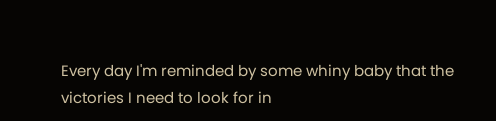Every day I'm reminded by some whiny baby that the victories I need to look for in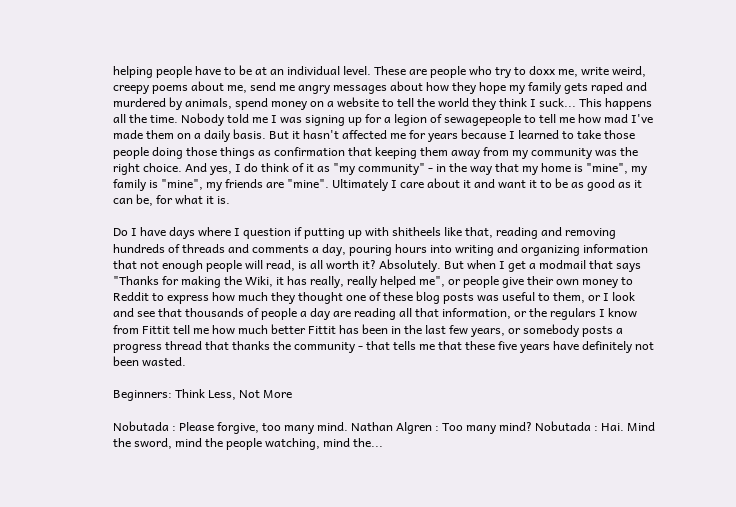helping people have to be at an individual level. These are people who try to doxx me, write weird, creepy poems about me, send me angry messages about how they hope my family gets raped and murdered by animals, spend money on a website to tell the world they think I suck... This happens all the time. Nobody told me I was signing up for a legion of sewagepeople to tell me how mad I've made them on a daily basis. But it hasn't affected me for years because I learned to take those people doing those things as confirmation that keeping them away from my community was the right choice. And yes, I do think of it as "my community" - in the way that my home is "mine", my family is "mine", my friends are "mine". Ultimately I care about it and want it to be as good as it can be, for what it is.

Do I have days where I question if putting up with shitheels like that, reading and removing hundreds of threads and comments a day, pouring hours into writing and organizing information that not enough people will read, is all worth it? Absolutely. But when I get a modmail that says "Thanks for making the Wiki, it has really, really helped me", or people give their own money to Reddit to express how much they thought one of these blog posts was useful to them, or I look and see that thousands of people a day are reading all that information, or the regulars I know from Fittit tell me how much better Fittit has been in the last few years, or somebody posts a progress thread that thanks the community - that tells me that these five years have definitely not been wasted.

Beginners: Think Less, Not More

Nobutada : Please forgive, too many mind. Nathan Algren : Too many mind? Nobutada : Hai. Mind the sword, mind the people watching, mind the...